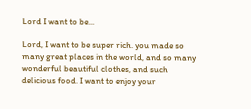Lord I want to be...

Lord, I want to be super rich. you made so many great places in the world, and so many wonderful beautiful clothes, and such delicious food. I want to enjoy your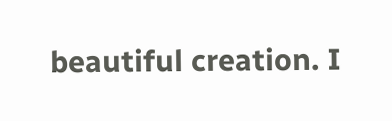beautiful creation. I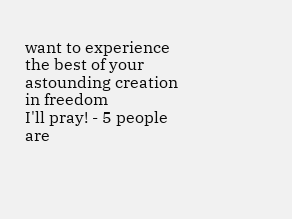want to experience the best of your astounding creation in freedom
I'll pray! - 5 people are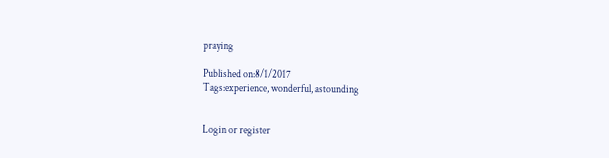praying

Published on:8/1/2017
Tags:experience, wonderful, astounding


Login or register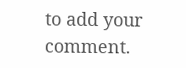to add your comment.